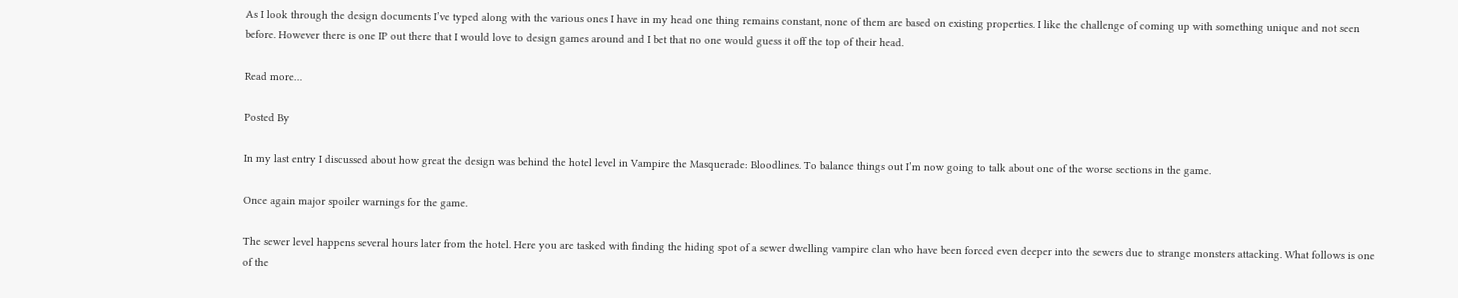As I look through the design documents I’ve typed along with the various ones I have in my head one thing remains constant, none of them are based on existing properties. I like the challenge of coming up with something unique and not seen before. However there is one IP out there that I would love to design games around and I bet that no one would guess it off the top of their head.

Read more…

Posted By

In my last entry I discussed about how great the design was behind the hotel level in Vampire the Masquerade: Bloodlines. To balance things out I’m now going to talk about one of the worse sections in the game.

Once again major spoiler warnings for the game.

The sewer level happens several hours later from the hotel. Here you are tasked with finding the hiding spot of a sewer dwelling vampire clan who have been forced even deeper into the sewers due to strange monsters attacking. What follows is one of the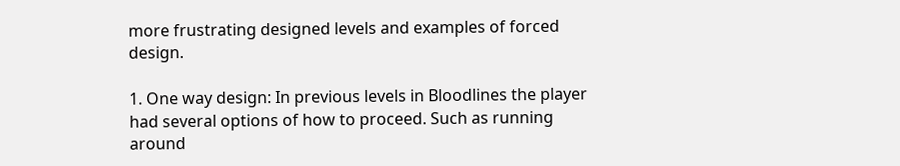more frustrating designed levels and examples of forced design.

1. One way design: In previous levels in Bloodlines the player had several options of how to proceed. Such as running around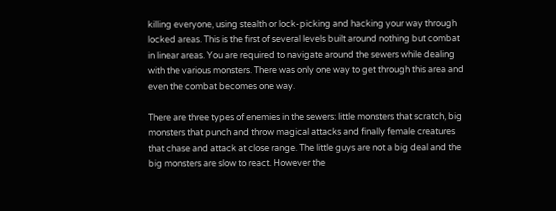killing everyone, using stealth or lock-picking and hacking your way through locked areas. This is the first of several levels built around nothing but combat in linear areas. You are required to navigate around the sewers while dealing with the various monsters. There was only one way to get through this area and even the combat becomes one way.

There are three types of enemies in the sewers: little monsters that scratch, big monsters that punch and throw magical attacks and finally female creatures that chase and attack at close range. The little guys are not a big deal and the big monsters are slow to react. However the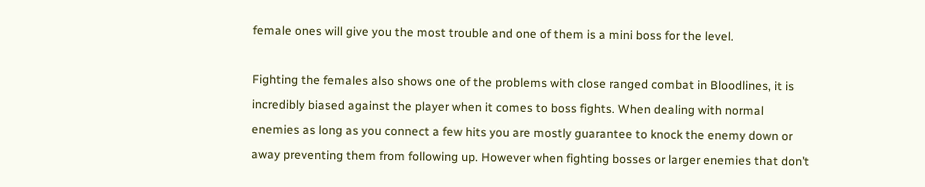female ones will give you the most trouble and one of them is a mini boss for the level.

Fighting the females also shows one of the problems with close ranged combat in Bloodlines, it is incredibly biased against the player when it comes to boss fights. When dealing with normal enemies as long as you connect a few hits you are mostly guarantee to knock the enemy down or away preventing them from following up. However when fighting bosses or larger enemies that don’t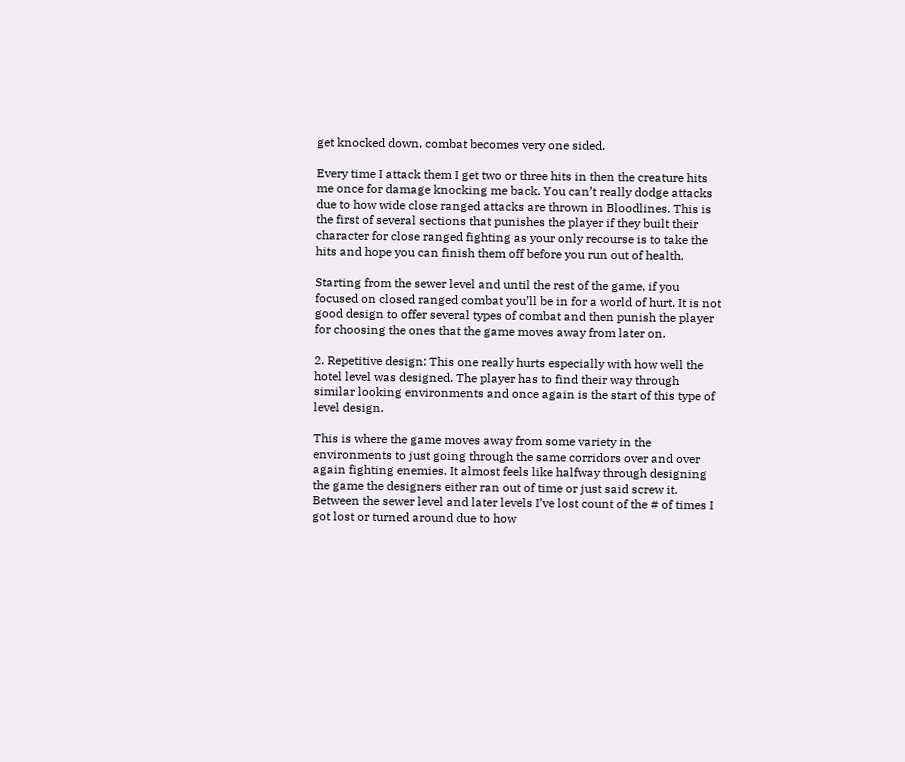get knocked down, combat becomes very one sided.

Every time I attack them I get two or three hits in then the creature hits me once for damage knocking me back. You can’t really dodge attacks due to how wide close ranged attacks are thrown in Bloodlines. This is the first of several sections that punishes the player if they built their character for close ranged fighting as your only recourse is to take the hits and hope you can finish them off before you run out of health.

Starting from the sewer level and until the rest of the game, if you focused on closed ranged combat you’ll be in for a world of hurt. It is not good design to offer several types of combat and then punish the player for choosing the ones that the game moves away from later on.

2. Repetitive design: This one really hurts especially with how well the hotel level was designed. The player has to find their way through similar looking environments and once again is the start of this type of level design.

This is where the game moves away from some variety in the environments to just going through the same corridors over and over again fighting enemies. It almost feels like halfway through designing the game the designers either ran out of time or just said screw it. Between the sewer level and later levels I’ve lost count of the # of times I got lost or turned around due to how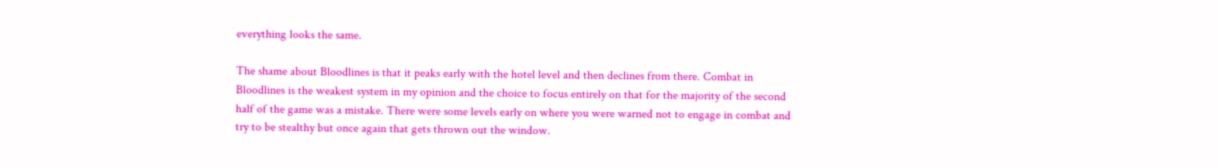everything looks the same.

The shame about Bloodlines is that it peaks early with the hotel level and then declines from there. Combat in Bloodlines is the weakest system in my opinion and the choice to focus entirely on that for the majority of the second half of the game was a mistake. There were some levels early on where you were warned not to engage in combat and try to be stealthy but once again that gets thrown out the window.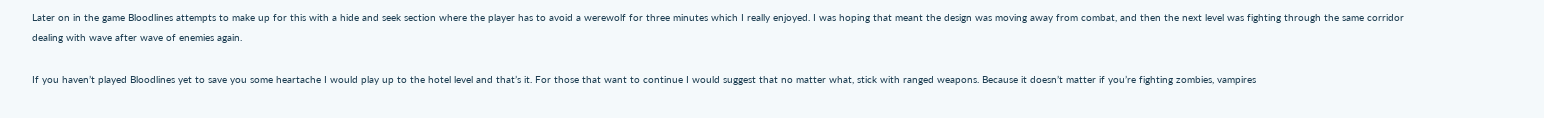Later on in the game Bloodlines attempts to make up for this with a hide and seek section where the player has to avoid a werewolf for three minutes which I really enjoyed. I was hoping that meant the design was moving away from combat, and then the next level was fighting through the same corridor dealing with wave after wave of enemies again.

If you haven’t played Bloodlines yet to save you some heartache I would play up to the hotel level and that’s it. For those that want to continue I would suggest that no matter what, stick with ranged weapons. Because it doesn’t matter if you’re fighting zombies, vampires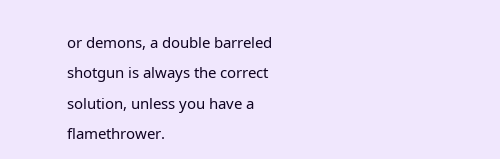or demons, a double barreled shotgun is always the correct solution, unless you have a flamethrower.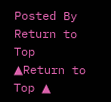Posted By
Return to Top ▲Return to Top ▲